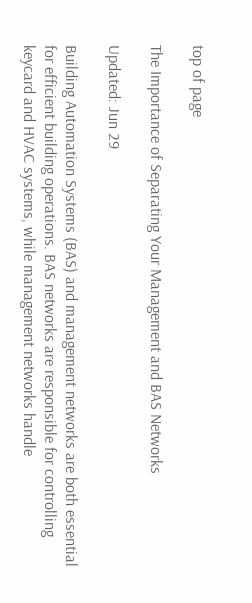top of page

The Importance of Separating Your Management and BAS Networks

Updated: Jun 29

Building Automation Systems (BAS) and management networks are both essential for efficient building operations. BAS networks are responsible for controlling keycard and HVAC systems, while management networks handle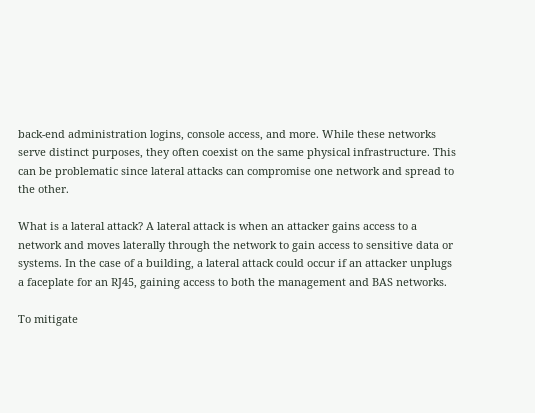back-end administration logins, console access, and more. While these networks serve distinct purposes, they often coexist on the same physical infrastructure. This can be problematic since lateral attacks can compromise one network and spread to the other.

What is a lateral attack? A lateral attack is when an attacker gains access to a network and moves laterally through the network to gain access to sensitive data or systems. In the case of a building, a lateral attack could occur if an attacker unplugs a faceplate for an RJ45, gaining access to both the management and BAS networks.

To mitigate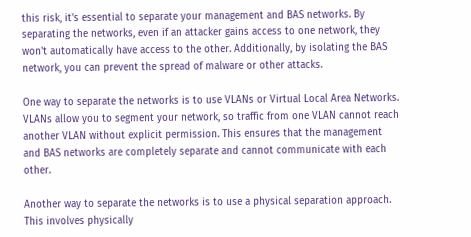this risk, it's essential to separate your management and BAS networks. By separating the networks, even if an attacker gains access to one network, they won't automatically have access to the other. Additionally, by isolating the BAS network, you can prevent the spread of malware or other attacks.

One way to separate the networks is to use VLANs or Virtual Local Area Networks. VLANs allow you to segment your network, so traffic from one VLAN cannot reach another VLAN without explicit permission. This ensures that the management and BAS networks are completely separate and cannot communicate with each other.

Another way to separate the networks is to use a physical separation approach. This involves physically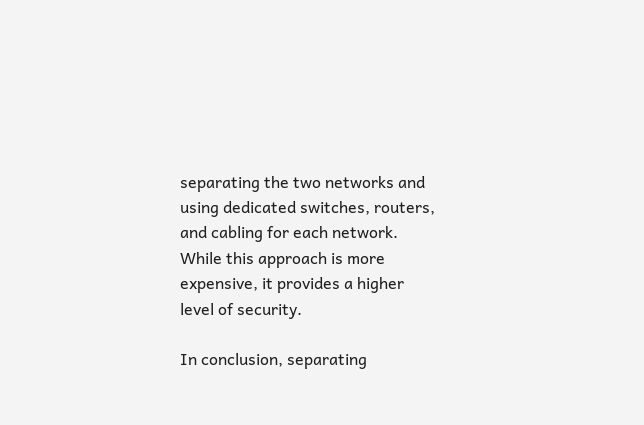separating the two networks and using dedicated switches, routers, and cabling for each network. While this approach is more expensive, it provides a higher level of security.

In conclusion, separating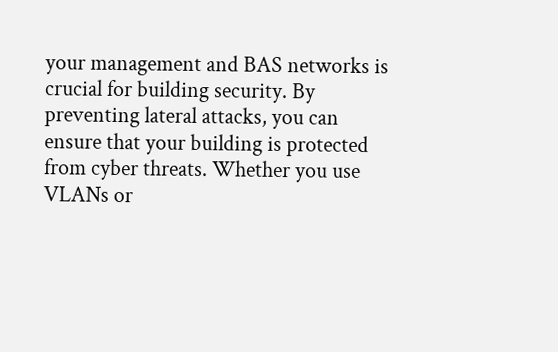your management and BAS networks is crucial for building security. By preventing lateral attacks, you can ensure that your building is protected from cyber threats. Whether you use VLANs or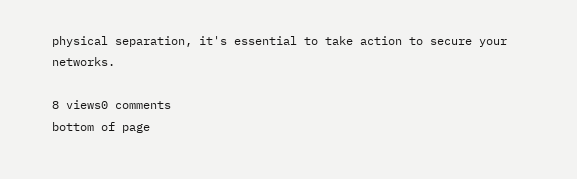physical separation, it's essential to take action to secure your networks.

8 views0 comments
bottom of page